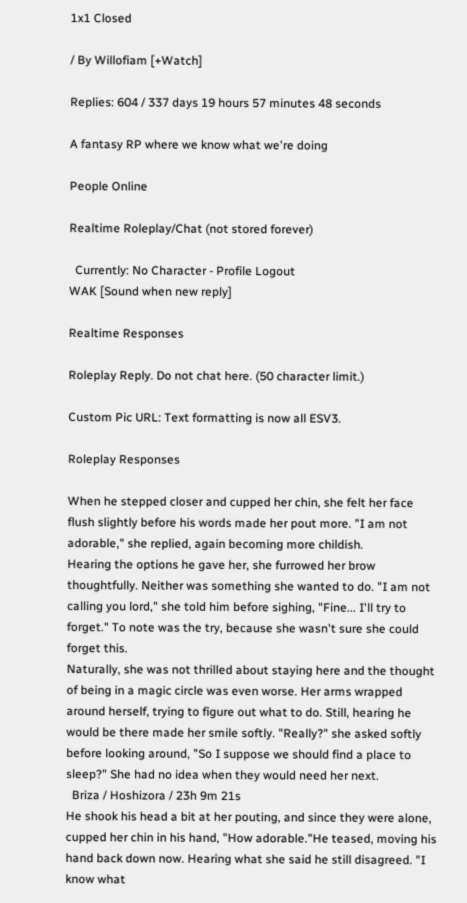1x1 Closed

/ By Willofiam [+Watch]

Replies: 604 / 337 days 19 hours 57 minutes 48 seconds

A fantasy RP where we know what we're doing

People Online

Realtime Roleplay/Chat (not stored forever)

  Currently: No Character - Profile Logout
WAK [Sound when new reply]

Realtime Responses

Roleplay Reply. Do not chat here. (50 character limit.)

Custom Pic URL: Text formatting is now all ESV3.

Roleplay Responses

When he stepped closer and cupped her chin, she felt her face flush slightly before his words made her pout more. "I am not adorable," she replied, again becoming more childish.
Hearing the options he gave her, she furrowed her brow thoughtfully. Neither was something she wanted to do. "I am not calling you lord," she told him before sighing, "Fine... I'll try to forget." To note was the try, because she wasn't sure she could forget this.
Naturally, she was not thrilled about staying here and the thought of being in a magic circle was even worse. Her arms wrapped around herself, trying to figure out what to do. Still, hearing he would be there made her smile softly. "Really?" she asked softly before looking around, "So I suppose we should find a place to sleep?" She had no idea when they would need her next.
  Briza / Hoshizora / 23h 9m 21s
He shook his head a bit at her pouting, and since they were alone, cupped her chin in his hand, "How adorable."He teased, moving his hand back down now. Hearing what she said he still disagreed. "I know what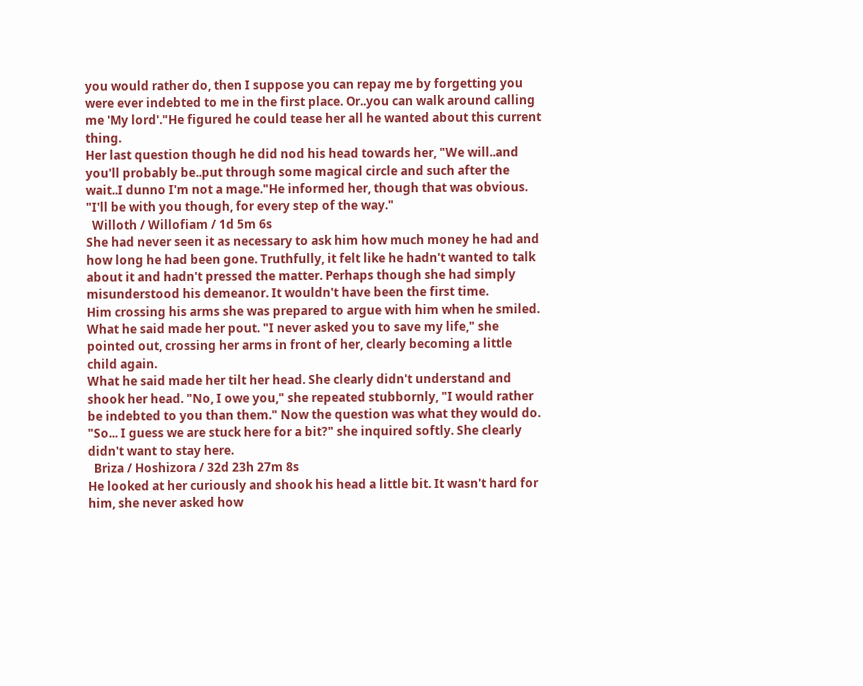you would rather do, then I suppose you can repay me by forgetting you were ever indebted to me in the first place. Or..you can walk around calling me 'My lord'."He figured he could tease her all he wanted about this current thing.
Her last question though he did nod his head towards her, "We will..and you'll probably be..put through some magical circle and such after the wait..I dunno I'm not a mage."He informed her, though that was obvious. "I'll be with you though, for every step of the way."
  Willoth / Willofiam / 1d 5m 6s
She had never seen it as necessary to ask him how much money he had and how long he had been gone. Truthfully, it felt like he hadn't wanted to talk about it and hadn't pressed the matter. Perhaps though she had simply misunderstood his demeanor. It wouldn't have been the first time.
Him crossing his arms she was prepared to argue with him when he smiled. What he said made her pout. "I never asked you to save my life," she pointed out, crossing her arms in front of her, clearly becoming a little child again.
What he said made her tilt her head. She clearly didn't understand and shook her head. "No, I owe you," she repeated stubbornly, "I would rather be indebted to you than them." Now the question was what they would do. "So... I guess we are stuck here for a bit?" she inquired softly. She clearly didn't want to stay here.
  Briza / Hoshizora / 32d 23h 27m 8s
He looked at her curiously and shook his head a little bit. It wasn't hard for him, she never asked how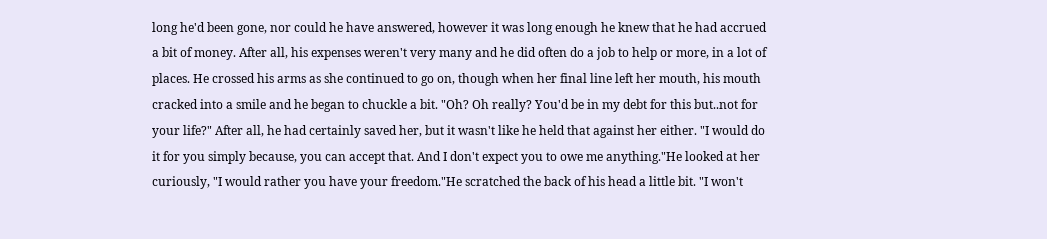long he'd been gone, nor could he have answered, however it was long enough he knew that he had accrued a bit of money. After all, his expenses weren't very many and he did often do a job to help or more, in a lot of places. He crossed his arms as she continued to go on, though when her final line left her mouth, his mouth cracked into a smile and he began to chuckle a bit. "Oh? Oh really? You'd be in my debt for this but..not for your life?" After all, he had certainly saved her, but it wasn't like he held that against her either. "I would do it for you simply because, you can accept that. And I don't expect you to owe me anything."He looked at her curiously, "I would rather you have your freedom."He scratched the back of his head a little bit. "I won't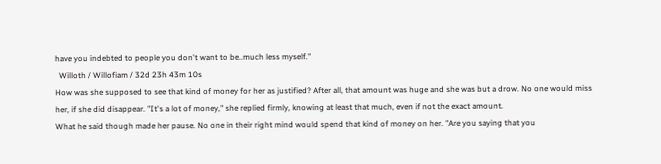have you indebted to people you don't want to be..much less myself."
  Willoth / Willofiam / 32d 23h 43m 10s
How was she supposed to see that kind of money for her as justified? After all, that amount was huge and she was but a drow. No one would miss her, if she did disappear. "It's a lot of money," she replied firmly, knowing at least that much, even if not the exact amount.
What he said though made her pause. No one in their right mind would spend that kind of money on her. "Are you saying that you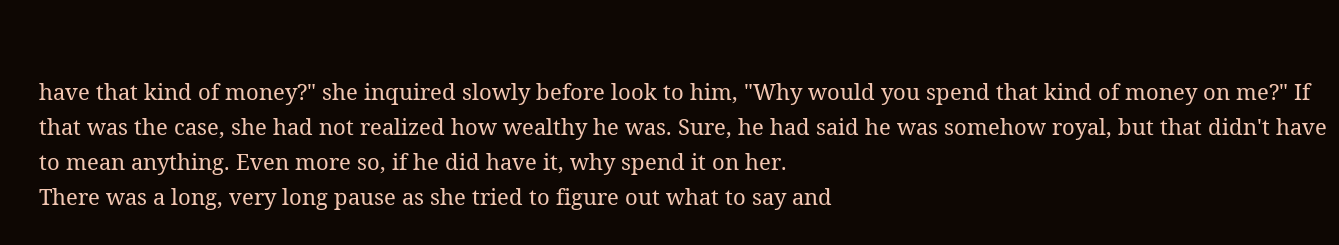have that kind of money?" she inquired slowly before look to him, "Why would you spend that kind of money on me?" If that was the case, she had not realized how wealthy he was. Sure, he had said he was somehow royal, but that didn't have to mean anything. Even more so, if he did have it, why spend it on her.
There was a long, very long pause as she tried to figure out what to say and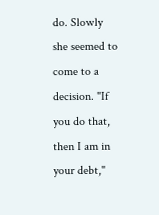do. Slowly she seemed to come to a decision. "If you do that, then I am in your debt,"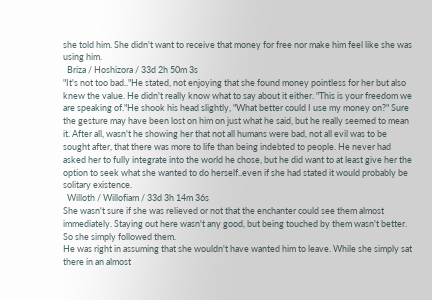she told him. She didn't want to receive that money for free nor make him feel like she was using him.
  Briza / Hoshizora / 33d 2h 50m 3s
"It's not too bad.."He stated, not enjoying that she found money pointless for her but also knew the value. He didn't really know what to say about it either. "This is your freedom we are speaking of."He shook his head slightly, "What better could I use my money on?" Sure the gesture may have been lost on him on just what he said, but he really seemed to mean it. After all, wasn't he showing her that not all humans were bad, not all evil was to be sought after, that there was more to life than being indebted to people. He never had asked her to fully integrate into the world he chose, but he did want to at least give her the option to seek what she wanted to do herself..even if she had stated it would probably be solitary existence.
  Willoth / Willofiam / 33d 3h 14m 36s
She wasn't sure if she was relieved or not that the enchanter could see them almost immediately. Staying out here wasn't any good, but being touched by them wasn't better. So she simply followed them.
He was right in assuming that she wouldn't have wanted him to leave. While she simply sat there in an almost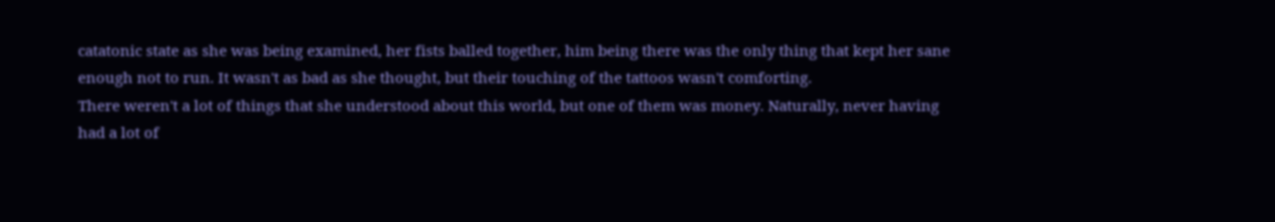catatonic state as she was being examined, her fists balled together, him being there was the only thing that kept her sane enough not to run. It wasn't as bad as she thought, but their touching of the tattoos wasn't comforting.
There weren't a lot of things that she understood about this world, but one of them was money. Naturally, never having had a lot of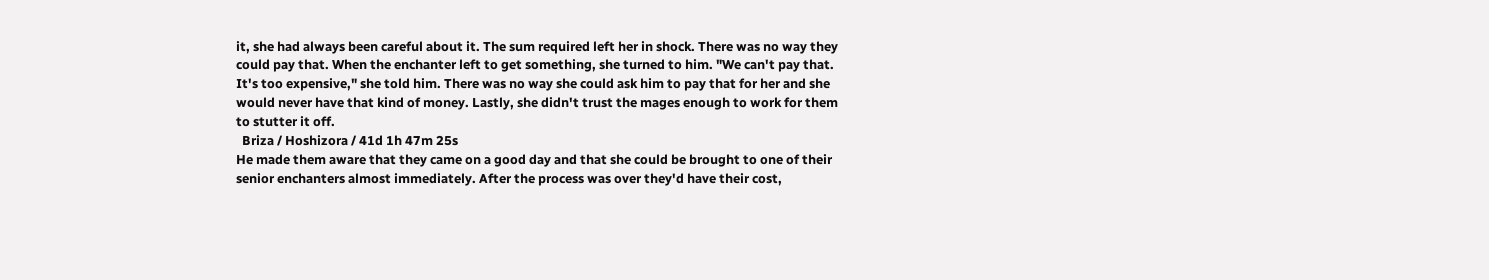it, she had always been careful about it. The sum required left her in shock. There was no way they could pay that. When the enchanter left to get something, she turned to him. "We can't pay that. It's too expensive," she told him. There was no way she could ask him to pay that for her and she would never have that kind of money. Lastly, she didn't trust the mages enough to work for them to stutter it off.
  Briza / Hoshizora / 41d 1h 47m 25s
He made them aware that they came on a good day and that she could be brought to one of their senior enchanters almost immediately. After the process was over they'd have their cost,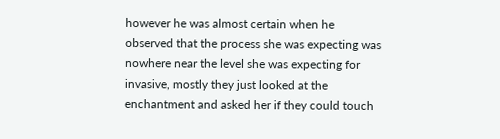however he was almost certain when he observed that the process she was expecting was nowhere near the level she was expecting for invasive, mostly they just looked at the enchantment and asked her if they could touch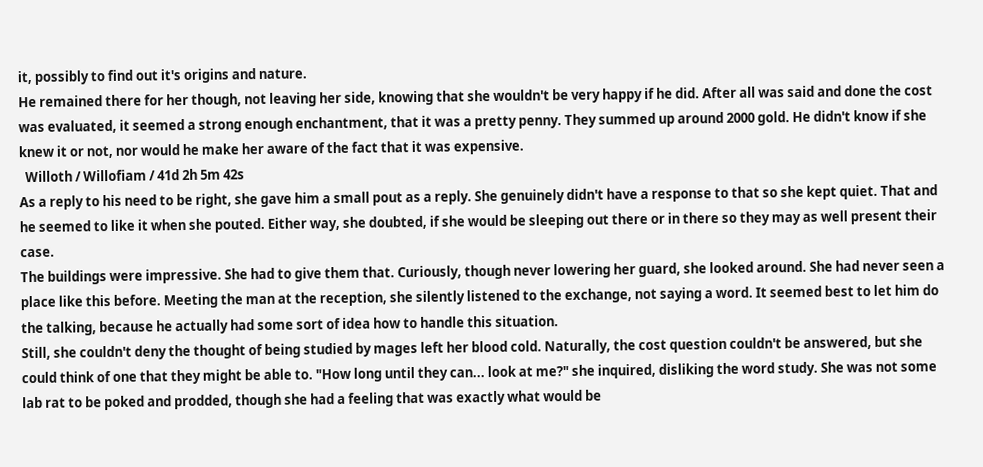it, possibly to find out it's origins and nature.
He remained there for her though, not leaving her side, knowing that she wouldn't be very happy if he did. After all was said and done the cost was evaluated, it seemed a strong enough enchantment, that it was a pretty penny. They summed up around 2000 gold. He didn't know if she knew it or not, nor would he make her aware of the fact that it was expensive.
  Willoth / Willofiam / 41d 2h 5m 42s
As a reply to his need to be right, she gave him a small pout as a reply. She genuinely didn't have a response to that so she kept quiet. That and he seemed to like it when she pouted. Either way, she doubted, if she would be sleeping out there or in there so they may as well present their case.
The buildings were impressive. She had to give them that. Curiously, though never lowering her guard, she looked around. She had never seen a place like this before. Meeting the man at the reception, she silently listened to the exchange, not saying a word. It seemed best to let him do the talking, because he actually had some sort of idea how to handle this situation.
Still, she couldn't deny the thought of being studied by mages left her blood cold. Naturally, the cost question couldn't be answered, but she could think of one that they might be able to. "How long until they can... look at me?" she inquired, disliking the word study. She was not some lab rat to be poked and prodded, though she had a feeling that was exactly what would be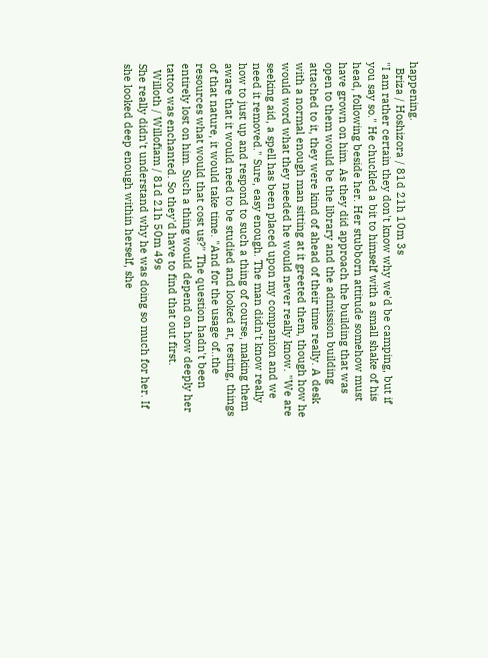happening.
  Briza / Hoshizora / 81d 21h 10m 3s
"I am rather certain they don't know why we'd be camping, but if you say so." He chuckled a bit to himself with a small shake of his head, following beside her. Her stubborn attitude somehow must have grown on him. As they did approach the building that was open to them would be the library and the admission building attached to it, they were kind of ahead of their time really. A desk with a normal enough man sitting at it greeted them, though how he would word what they needed he would never really know. "We are seeking aid, a spell has been placed upon my companion and we need it removed." Sure, easy enough. The man didn't know really how to just up and respond to such a thing of course, making them aware that it would need to be studied and looked at, testing, things of that nature, it would take time. "And for the usage of..the resources what would that cost us?" The question hadn't been entirely lost on him. Such a thing would depend on how deeply her tattoo was enchanted. So they'd have to find that out first.
  Willoth / Willofiam / 81d 21h 50m 49s
She really didn't understand why he was doing so much for her. If she looked deep enough within herself, she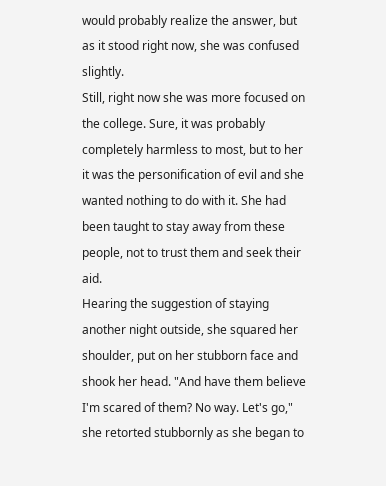would probably realize the answer, but as it stood right now, she was confused slightly.
Still, right now she was more focused on the college. Sure, it was probably completely harmless to most, but to her it was the personification of evil and she wanted nothing to do with it. She had been taught to stay away from these people, not to trust them and seek their aid.
Hearing the suggestion of staying another night outside, she squared her shoulder, put on her stubborn face and shook her head. "And have them believe I'm scared of them? No way. Let's go," she retorted stubbornly as she began to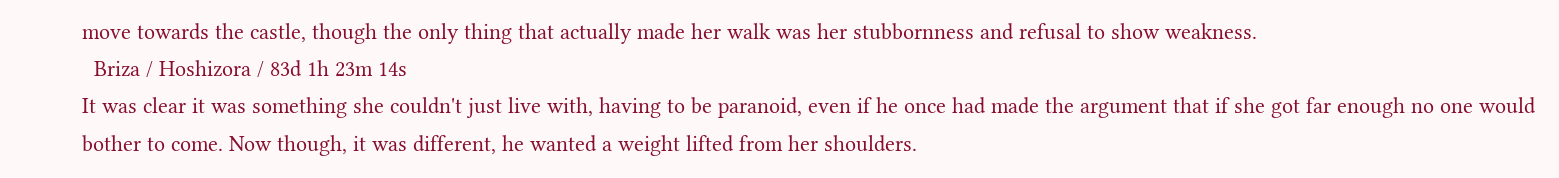move towards the castle, though the only thing that actually made her walk was her stubbornness and refusal to show weakness.
  Briza / Hoshizora / 83d 1h 23m 14s
It was clear it was something she couldn't just live with, having to be paranoid, even if he once had made the argument that if she got far enough no one would bother to come. Now though, it was different, he wanted a weight lifted from her shoulders.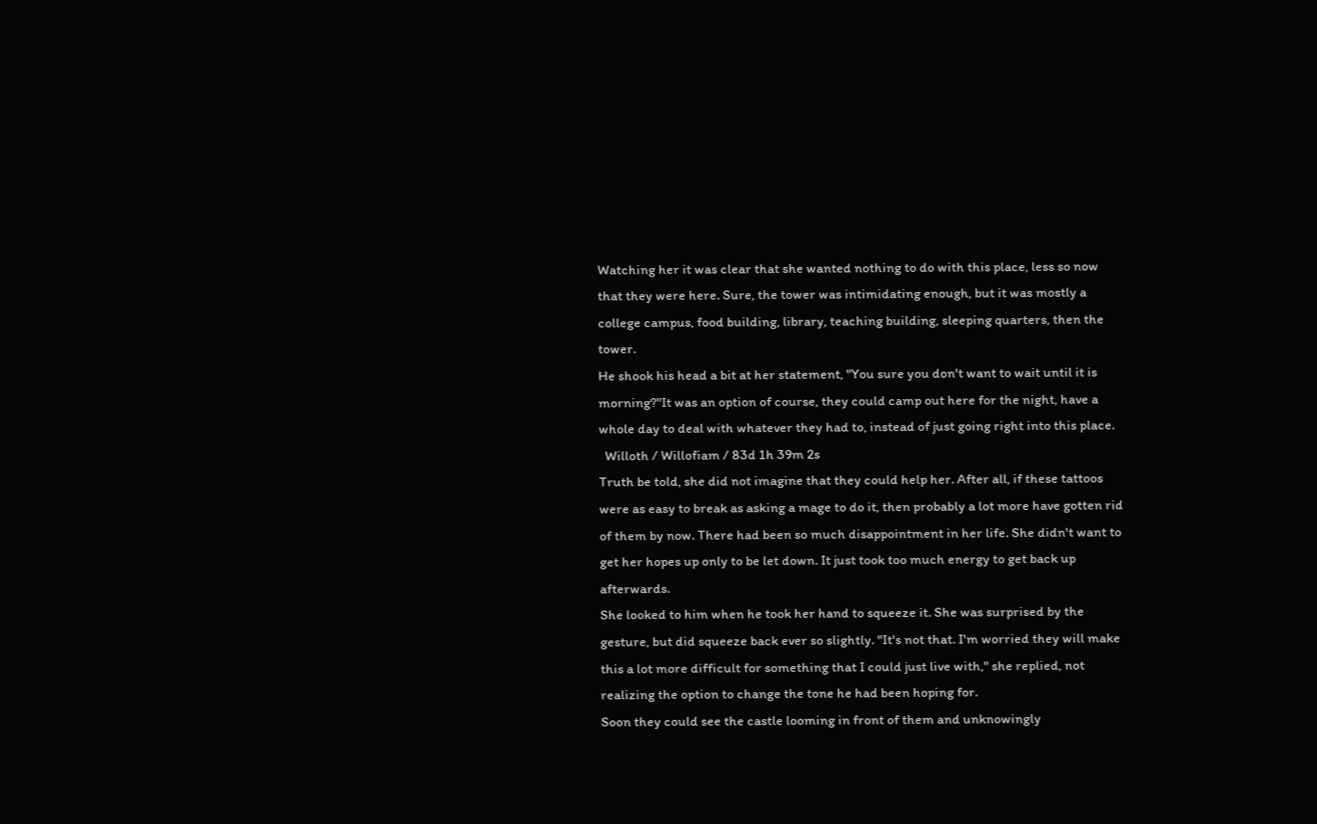Watching her it was clear that she wanted nothing to do with this place, less so now that they were here. Sure, the tower was intimidating enough, but it was mostly a college campus, food building, library, teaching building, sleeping quarters, then the tower.
He shook his head a bit at her statement, "You sure you don't want to wait until it is morning?"It was an option of course, they could camp out here for the night, have a whole day to deal with whatever they had to, instead of just going right into this place.
  Willoth / Willofiam / 83d 1h 39m 2s
Truth be told, she did not imagine that they could help her. After all, if these tattoos were as easy to break as asking a mage to do it, then probably a lot more have gotten rid of them by now. There had been so much disappointment in her life. She didn't want to get her hopes up only to be let down. It just took too much energy to get back up afterwards.
She looked to him when he took her hand to squeeze it. She was surprised by the gesture, but did squeeze back ever so slightly. "It's not that. I'm worried they will make this a lot more difficult for something that I could just live with," she replied, not realizing the option to change the tone he had been hoping for.
Soon they could see the castle looming in front of them and unknowingly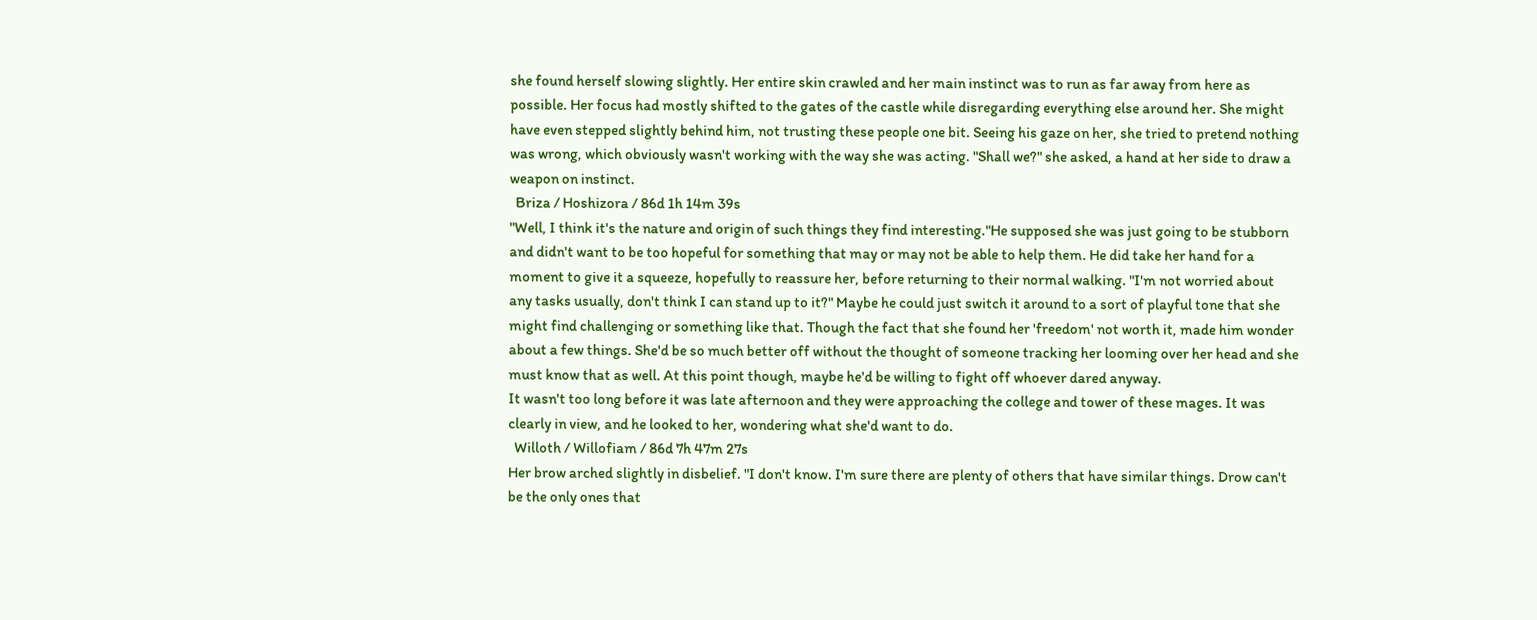she found herself slowing slightly. Her entire skin crawled and her main instinct was to run as far away from here as possible. Her focus had mostly shifted to the gates of the castle while disregarding everything else around her. She might have even stepped slightly behind him, not trusting these people one bit. Seeing his gaze on her, she tried to pretend nothing was wrong, which obviously wasn't working with the way she was acting. "Shall we?" she asked, a hand at her side to draw a weapon on instinct.
  Briza / Hoshizora / 86d 1h 14m 39s
"Well, I think it's the nature and origin of such things they find interesting."He supposed she was just going to be stubborn and didn't want to be too hopeful for something that may or may not be able to help them. He did take her hand for a moment to give it a squeeze, hopefully to reassure her, before returning to their normal walking. "I'm not worried about any tasks usually, don't think I can stand up to it?" Maybe he could just switch it around to a sort of playful tone that she might find challenging or something like that. Though the fact that she found her 'freedom' not worth it, made him wonder about a few things. She'd be so much better off without the thought of someone tracking her looming over her head and she must know that as well. At this point though, maybe he'd be willing to fight off whoever dared anyway.
It wasn't too long before it was late afternoon and they were approaching the college and tower of these mages. It was clearly in view, and he looked to her, wondering what she'd want to do.
  Willoth / Willofiam / 86d 7h 47m 27s
Her brow arched slightly in disbelief. "I don't know. I'm sure there are plenty of others that have similar things. Drow can't be the only ones that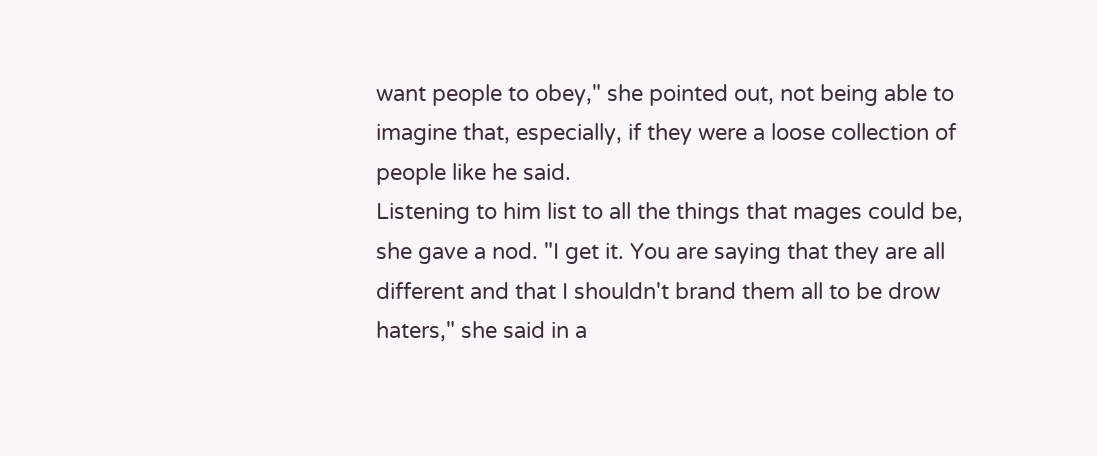want people to obey," she pointed out, not being able to imagine that, especially, if they were a loose collection of people like he said.
Listening to him list to all the things that mages could be, she gave a nod. "I get it. You are saying that they are all different and that I shouldn't brand them all to be drow haters," she said in a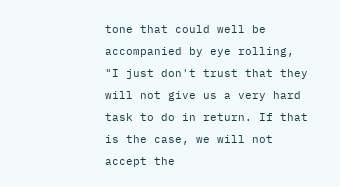tone that could well be accompanied by eye rolling, "I just don't trust that they will not give us a very hard task to do in return. If that is the case, we will not accept the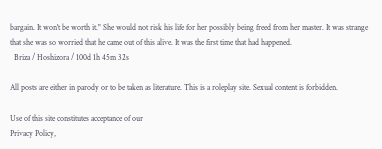bargain. It won't be worth it." She would not risk his life for her possibly being freed from her master. It was strange that she was so worried that he came out of this alive. It was the first time that had happened.
  Briza / Hoshizora / 100d 1h 45m 32s

All posts are either in parody or to be taken as literature. This is a roleplay site. Sexual content is forbidden.

Use of this site constitutes acceptance of our
Privacy Policy,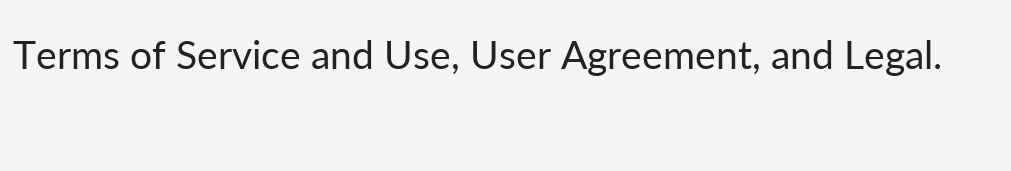Terms of Service and Use, User Agreement, and Legal.